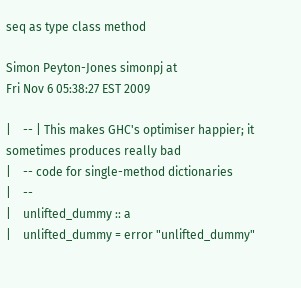seq as type class method

Simon Peyton-Jones simonpj at
Fri Nov 6 05:38:27 EST 2009

|    -- | This makes GHC's optimiser happier; it sometimes produces really bad
|    -- code for single-method dictionaries
|    --
|    unlifted_dummy :: a
|    unlifted_dummy = error "unlifted_dummy"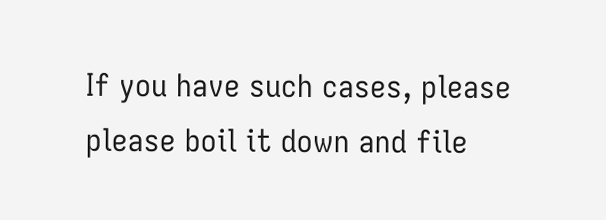If you have such cases, please please boil it down and file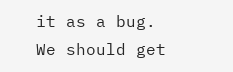it as a bug.  We should get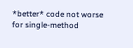*better* code not worse for single-method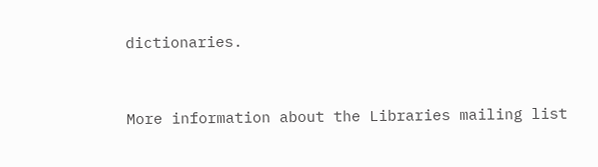dictionaries.


More information about the Libraries mailing list